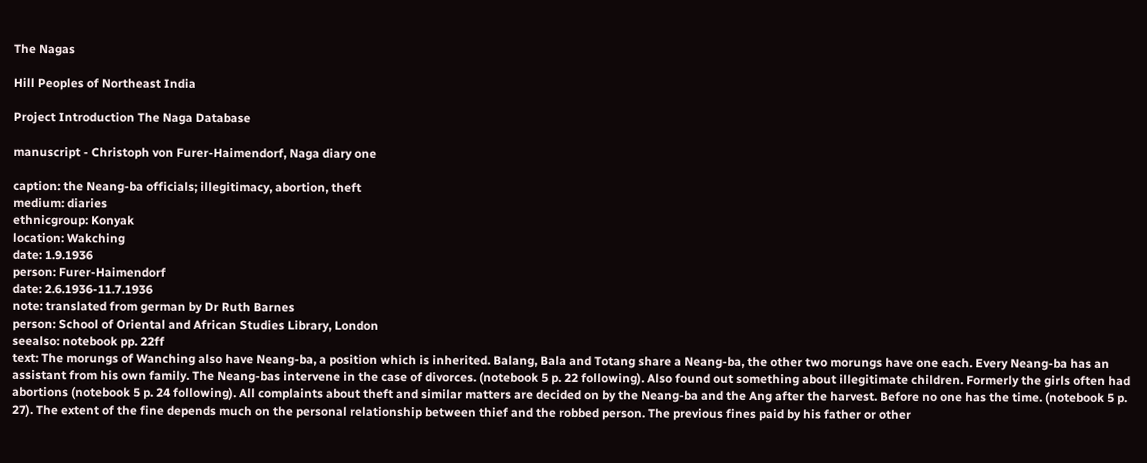The Nagas

Hill Peoples of Northeast India

Project Introduction The Naga Database

manuscript - Christoph von Furer-Haimendorf, Naga diary one

caption: the Neang-ba officials; illegitimacy, abortion, theft
medium: diaries
ethnicgroup: Konyak
location: Wakching
date: 1.9.1936
person: Furer-Haimendorf
date: 2.6.1936-11.7.1936
note: translated from german by Dr Ruth Barnes
person: School of Oriental and African Studies Library, London
seealso: notebook pp. 22ff
text: The morungs of Wanching also have Neang-ba, a position which is inherited. Balang, Bala and Totang share a Neang-ba, the other two morungs have one each. Every Neang-ba has an assistant from his own family. The Neang-bas intervene in the case of divorces. (notebook 5 p. 22 following). Also found out something about illegitimate children. Formerly the girls often had abortions (notebook 5 p. 24 following). All complaints about theft and similar matters are decided on by the Neang-ba and the Ang after the harvest. Before no one has the time. (notebook 5 p. 27). The extent of the fine depends much on the personal relationship between thief and the robbed person. The previous fines paid by his father or other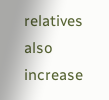relatives also increase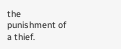the punishment of a thief.